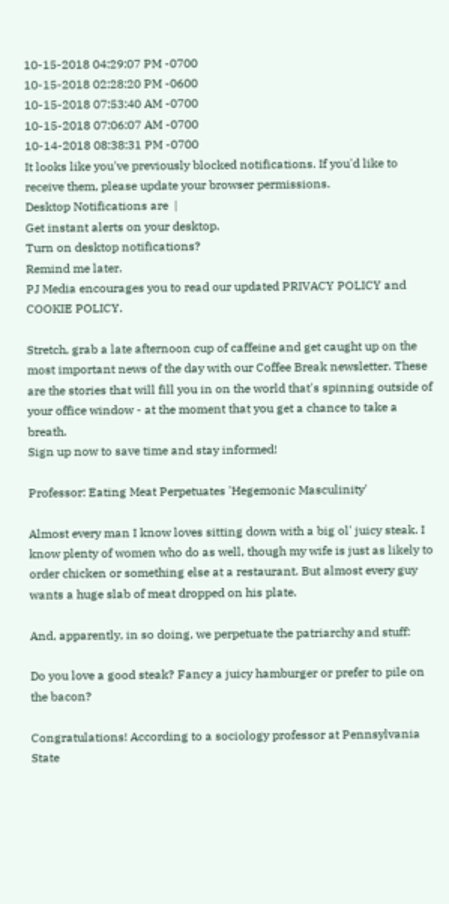10-15-2018 04:29:07 PM -0700
10-15-2018 02:28:20 PM -0600
10-15-2018 07:53:40 AM -0700
10-15-2018 07:06:07 AM -0700
10-14-2018 08:38:31 PM -0700
It looks like you've previously blocked notifications. If you'd like to receive them, please update your browser permissions.
Desktop Notifications are  |
Get instant alerts on your desktop.
Turn on desktop notifications?
Remind me later.
PJ Media encourages you to read our updated PRIVACY POLICY and COOKIE POLICY.

Stretch, grab a late afternoon cup of caffeine and get caught up on the most important news of the day with our Coffee Break newsletter. These are the stories that will fill you in on the world that's spinning outside of your office window - at the moment that you get a chance to take a breath.
Sign up now to save time and stay informed!

Professor: Eating Meat Perpetuates 'Hegemonic Masculinity'

Almost every man I know loves sitting down with a big ol' juicy steak. I know plenty of women who do as well, though my wife is just as likely to order chicken or something else at a restaurant. But almost every guy wants a huge slab of meat dropped on his plate.

And, apparently, in so doing, we perpetuate the patriarchy and stuff:

Do you love a good steak? Fancy a juicy hamburger or prefer to pile on the bacon?

Congratulations! According to a sociology professor at Pennsylvania State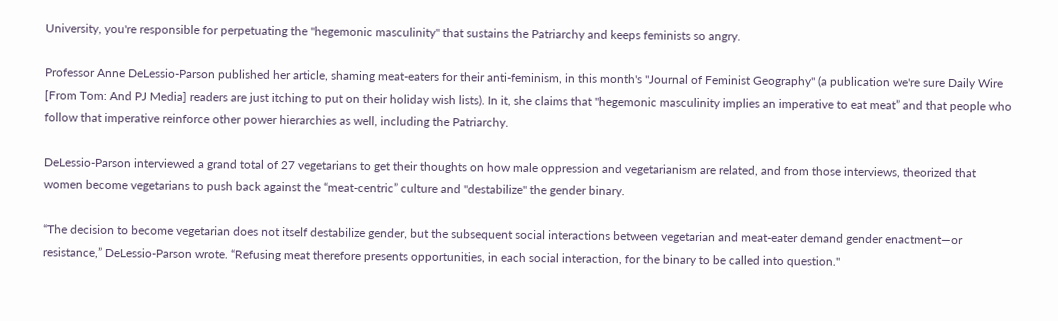University, you're responsible for perpetuating the "hegemonic masculinity" that sustains the Patriarchy and keeps feminists so angry.

Professor Anne DeLessio-Parson published her article, shaming meat-eaters for their anti-feminism, in this month's "Journal of Feminist Geography" (a publication we're sure Daily Wire [From Tom: And PJ Media] readers are just itching to put on their holiday wish lists). In it, she claims that "hegemonic masculinity implies an imperative to eat meat” and that people who follow that imperative reinforce other power hierarchies as well, including the Patriarchy.

DeLessio-Parson interviewed a grand total of 27 vegetarians to get their thoughts on how male oppression and vegetarianism are related, and from those interviews, theorized that women become vegetarians to push back against the “meat-centric” culture and "destabilize" the gender binary.

“The decision to become vegetarian does not itself destabilize gender, but the subsequent social interactions between vegetarian and meat-eater demand gender enactment—or resistance,” DeLessio-Parson wrote. “Refusing meat therefore presents opportunities, in each social interaction, for the binary to be called into question."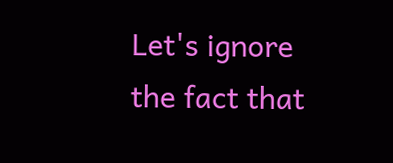Let's ignore the fact that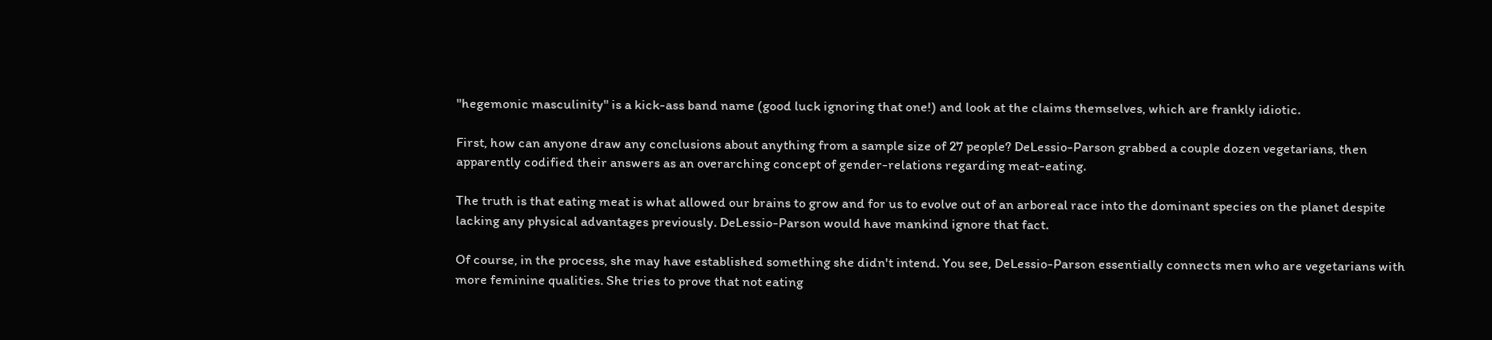"hegemonic masculinity" is a kick-ass band name (good luck ignoring that one!) and look at the claims themselves, which are frankly idiotic.

First, how can anyone draw any conclusions about anything from a sample size of 27 people? DeLessio-Parson grabbed a couple dozen vegetarians, then apparently codified their answers as an overarching concept of gender-relations regarding meat-eating.

The truth is that eating meat is what allowed our brains to grow and for us to evolve out of an arboreal race into the dominant species on the planet despite lacking any physical advantages previously. DeLessio-Parson would have mankind ignore that fact.

Of course, in the process, she may have established something she didn't intend. You see, DeLessio-Parson essentially connects men who are vegetarians with more feminine qualities. She tries to prove that not eating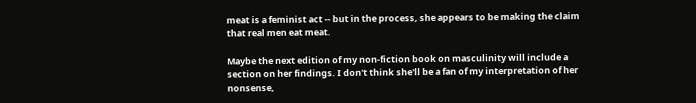meat is a feminist act -- but in the process, she appears to be making the claim that real men eat meat.

Maybe the next edition of my non-fiction book on masculinity will include a section on her findings. I don't think she'll be a fan of my interpretation of her nonsense,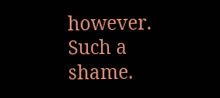however. Such a shame.